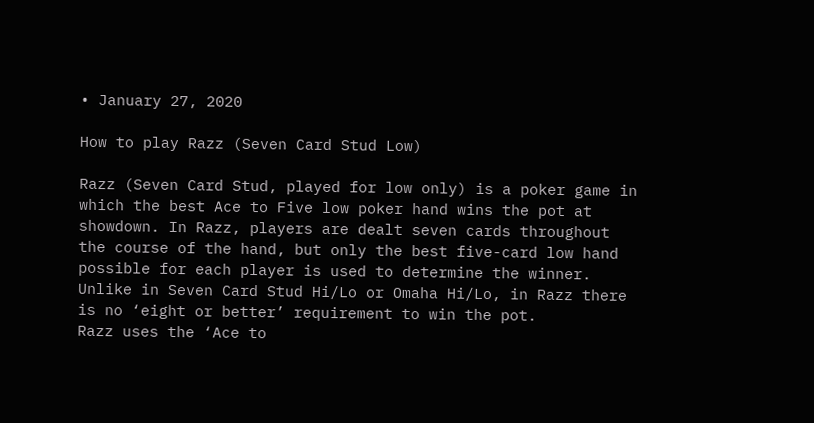• January 27, 2020

How to play Razz (Seven Card Stud Low)

Razz (Seven Card Stud, played for low only) is a poker game in which the best Ace to Five low poker hand wins the pot at showdown. In Razz, players are dealt seven cards throughout the course of the hand, but only the best five-card low hand possible for each player is used to determine the winner. Unlike in Seven Card Stud Hi/Lo or Omaha Hi/Lo, in Razz there is no ‘eight or better’ requirement to win the pot.
Razz uses the ‘Ace to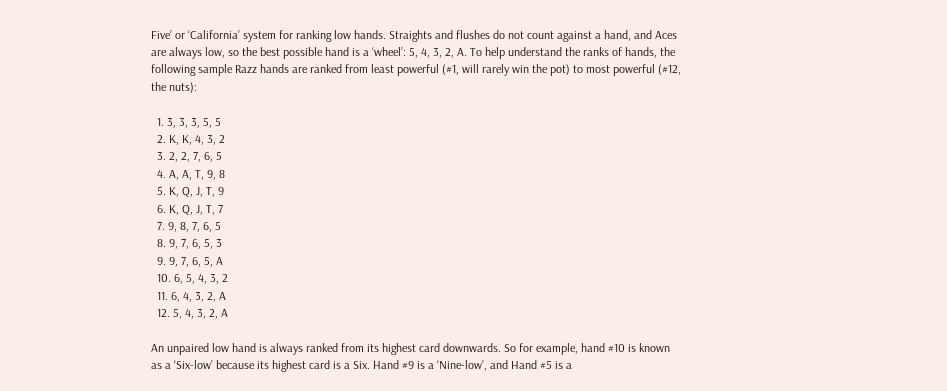Five’ or ‘California’ system for ranking low hands. Straights and flushes do not count against a hand, and Aces are always low, so the best possible hand is a ‘wheel’: 5, 4, 3, 2, A. To help understand the ranks of hands, the following sample Razz hands are ranked from least powerful (#1, will rarely win the pot) to most powerful (#12, the nuts):

  1. 3, 3, 3, 5, 5
  2. K, K, 4, 3, 2
  3. 2, 2, 7, 6, 5
  4. A, A, T, 9, 8
  5. K, Q, J, T, 9
  6. K, Q, J, T, 7
  7. 9, 8, 7, 6, 5
  8. 9, 7, 6, 5, 3
  9. 9, 7, 6, 5, A
  10. 6, 5, 4, 3, 2
  11. 6, 4, 3, 2, A
  12. 5, 4, 3, 2, A

An unpaired low hand is always ranked from its highest card downwards. So for example, hand #10 is known as a ‘Six-low’ because its highest card is a Six. Hand #9 is a ‘Nine-low’, and Hand #5 is a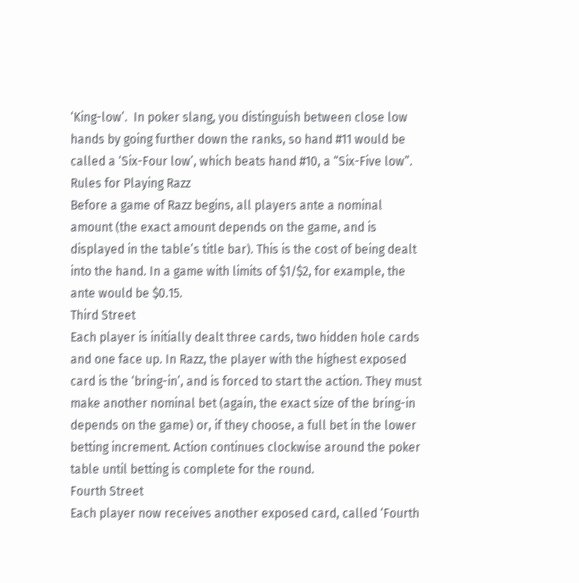‘King-low’.  In poker slang, you distinguish between close low hands by going further down the ranks, so hand #11 would be called a ‘Six-Four low’, which beats hand #10, a “Six-Five low”.
Rules for Playing Razz
Before a game of Razz begins, all players ante a nominal amount (the exact amount depends on the game, and is displayed in the table’s title bar). This is the cost of being dealt into the hand. In a game with limits of $1/$2, for example, the ante would be $0.15.
Third Street
Each player is initially dealt three cards, two hidden hole cards and one face up. In Razz, the player with the highest exposed card is the ‘bring-in’, and is forced to start the action. They must make another nominal bet (again, the exact size of the bring-in depends on the game) or, if they choose, a full bet in the lower betting increment. Action continues clockwise around the poker table until betting is complete for the round.
Fourth Street
Each player now receives another exposed card, called ‘Fourth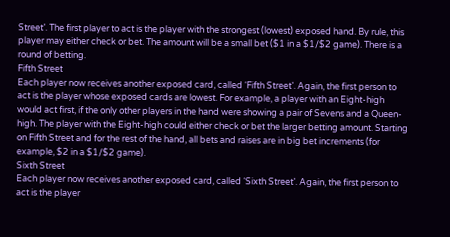Street’. The first player to act is the player with the strongest (lowest) exposed hand. By rule, this player may either check or bet. The amount will be a small bet ($1 in a $1/$2 game). There is a round of betting.
Fifth Street
Each player now receives another exposed card, called ‘Fifth Street’. Again, the first person to act is the player whose exposed cards are lowest. For example, a player with an Eight-high would act first, if the only other players in the hand were showing a pair of Sevens and a Queen-high. The player with the Eight-high could either check or bet the larger betting amount. Starting on Fifth Street and for the rest of the hand, all bets and raises are in big bet increments (for example, $2 in a $1/$2 game).
Sixth Street
Each player now receives another exposed card, called ‘Sixth Street’. Again, the first person to act is the player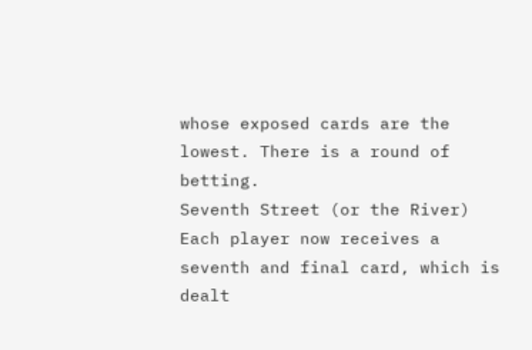whose exposed cards are the lowest. There is a round of betting.
Seventh Street (or the River)
Each player now receives a seventh and final card, which is dealt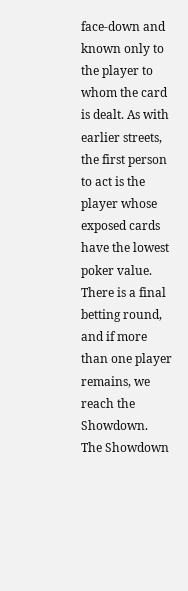face-down and known only to the player to whom the card is dealt. As with earlier streets, the first person to act is the player whose exposed cards have the lowest poker value. There is a final betting round, and if more than one player remains, we reach the Showdown.
The Showdown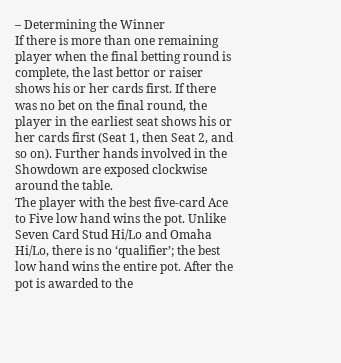– Determining the Winner
If there is more than one remaining player when the final betting round is complete, the last bettor or raiser shows his or her cards first. If there was no bet on the final round, the player in the earliest seat shows his or her cards first (Seat 1, then Seat 2, and so on). Further hands involved in the Showdown are exposed clockwise around the table.
The player with the best five-card Ace to Five low hand wins the pot. Unlike Seven Card Stud Hi/Lo and Omaha Hi/Lo, there is no ‘qualifier’; the best low hand wins the entire pot. After the pot is awarded to the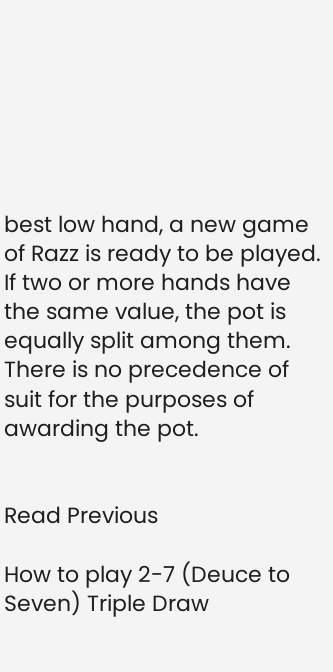best low hand, a new game of Razz is ready to be played. If two or more hands have the same value, the pot is equally split among them. There is no precedence of suit for the purposes of awarding the pot.


Read Previous

How to play 2-7 (Deuce to Seven) Triple Draw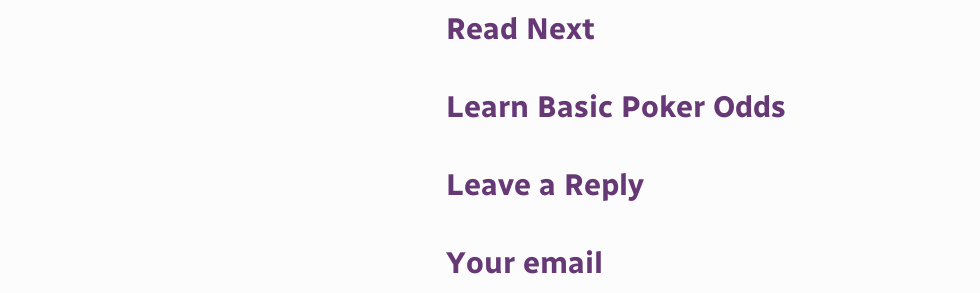Read Next

Learn Basic Poker Odds

Leave a Reply

Your email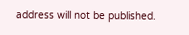address will not be published.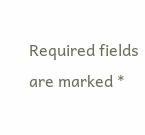Required fields are marked *